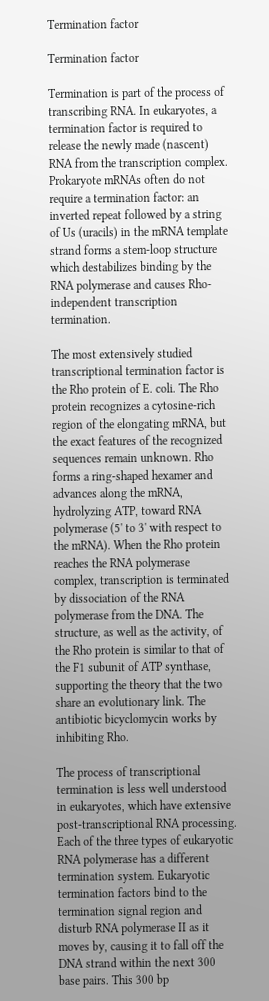Termination factor

Termination factor

Termination is part of the process of transcribing RNA. In eukaryotes, a termination factor is required to release the newly made (nascent) RNA from the transcription complex. Prokaryote mRNAs often do not require a termination factor: an inverted repeat followed by a string of Us (uracils) in the mRNA template strand forms a stem-loop structure which destabilizes binding by the RNA polymerase and causes Rho-independent transcription termination.

The most extensively studied transcriptional termination factor is the Rho protein of E. coli. The Rho protein recognizes a cytosine-rich region of the elongating mRNA, but the exact features of the recognized sequences remain unknown. Rho forms a ring-shaped hexamer and advances along the mRNA, hydrolyzing ATP, toward RNA polymerase (5' to 3' with respect to the mRNA). When the Rho protein reaches the RNA polymerase complex, transcription is terminated by dissociation of the RNA polymerase from the DNA. The structure, as well as the activity, of the Rho protein is similar to that of the F1 subunit of ATP synthase, supporting the theory that the two share an evolutionary link. The antibiotic bicyclomycin works by inhibiting Rho.

The process of transcriptional termination is less well understood in eukaryotes, which have extensive post-transcriptional RNA processing. Each of the three types of eukaryotic RNA polymerase has a different termination system. Eukaryotic termination factors bind to the termination signal region and disturb RNA polymerase II as it moves by, causing it to fall off the DNA strand within the next 300 base pairs. This 300 bp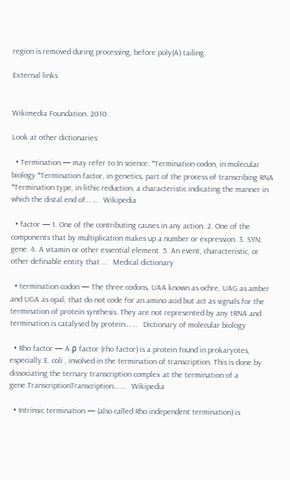region is removed during processing, before poly(A) tailing.

External links


Wikimedia Foundation. 2010.

Look at other dictionaries:

  • Termination — may refer to:In science: *Termination codon, in molecular biology *Termination factor, in genetics, part of the process of transcribing RNA *Termination type, in lithic reduction, a characteristic indicating the manner in which the distal end of… …   Wikipedia

  • factor — 1. One of the contributing causes in any action. 2. One of the components that by multiplication makes up a number or expression. 3. SYN: gene. 4. A vitamin or other essential element. 5. An event, characteristic, or other definable entity that …   Medical dictionary

  • termination codon — The three codons, UAA known as ochre, UAG as amber and UGA as opal, that do not code for an amino acid but act as signals for the termination of protein synthesis. They are not represented by any tRNA and termination is catalysed by protein… …   Dictionary of molecular biology

  • Rho factor — A ρ factor (rho factor) is a protein found in prokaryotes, especially E. coli , involved in the termination of transcription. This is done by dissociating the ternary transcription complex at the termination of a gene.TranscriptionTranscription… …   Wikipedia

  • Intrinsic termination — (also called Rho independent termination) is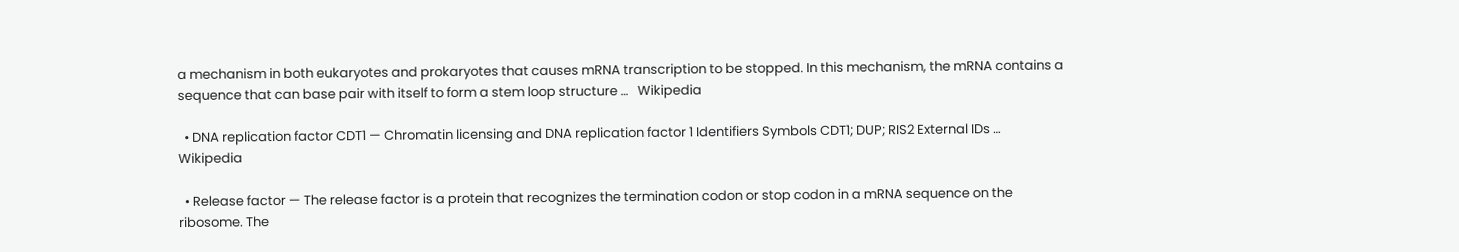a mechanism in both eukaryotes and prokaryotes that causes mRNA transcription to be stopped. In this mechanism, the mRNA contains a sequence that can base pair with itself to form a stem loop structure …   Wikipedia

  • DNA replication factor CDT1 — Chromatin licensing and DNA replication factor 1 Identifiers Symbols CDT1; DUP; RIS2 External IDs …   Wikipedia

  • Release factor — The release factor is a protein that recognizes the termination codon or stop codon in a mRNA sequence on the ribosome. The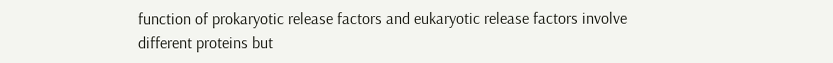function of prokaryotic release factors and eukaryotic release factors involve different proteins but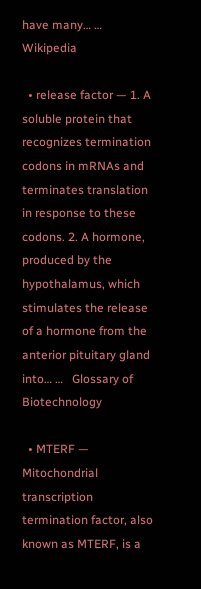have many… …   Wikipedia

  • release factor — 1. A soluble protein that recognizes termination codons in mRNAs and terminates translation in response to these codons. 2. A hormone, produced by the hypothalamus, which stimulates the release of a hormone from the anterior pituitary gland into… …   Glossary of Biotechnology

  • MTERF — Mitochondrial transcription termination factor, also known as MTERF, is a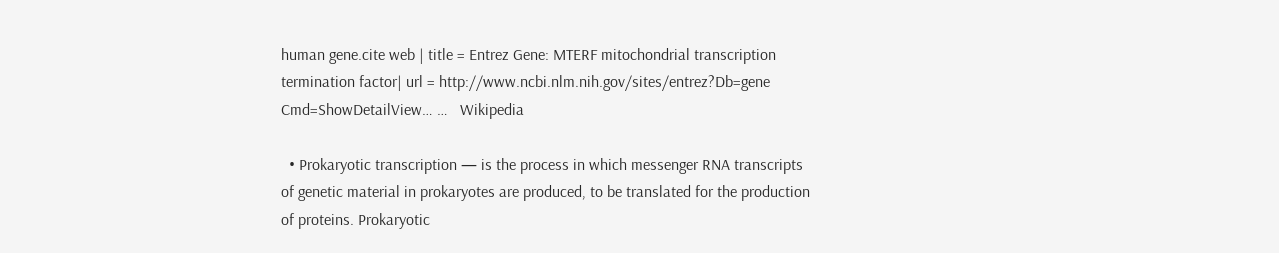human gene.cite web | title = Entrez Gene: MTERF mitochondrial transcription termination factor| url = http://www.ncbi.nlm.nih.gov/sites/entrez?Db=gene Cmd=ShowDetailView… …   Wikipedia

  • Prokaryotic transcription — is the process in which messenger RNA transcripts of genetic material in prokaryotes are produced, to be translated for the production of proteins. Prokaryotic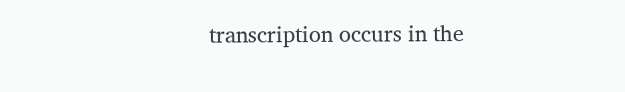transcription occurs in the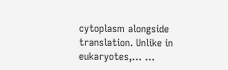cytoplasm alongside translation. Unlike in eukaryotes,… …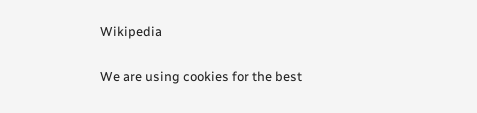Wikipedia

We are using cookies for the best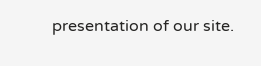presentation of our site.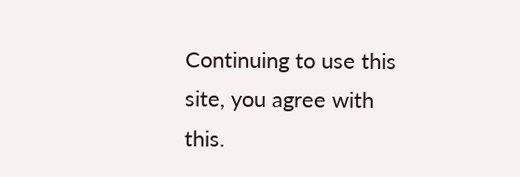Continuing to use this site, you agree with this.